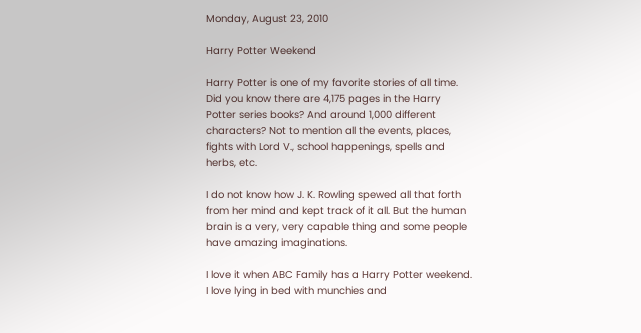Monday, August 23, 2010

Harry Potter Weekend

Harry Potter is one of my favorite stories of all time. Did you know there are 4,175 pages in the Harry Potter series books? And around 1,000 different characters? Not to mention all the events, places, fights with Lord V., school happenings, spells and herbs, etc.

I do not know how J. K. Rowling spewed all that forth from her mind and kept track of it all. But the human brain is a very, very capable thing and some people have amazing imaginations.

I love it when ABC Family has a Harry Potter weekend.  I love lying in bed with munchies and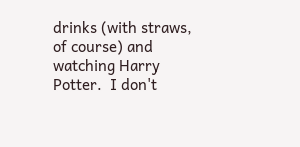drinks (with straws, of course) and watching Harry Potter.  I don't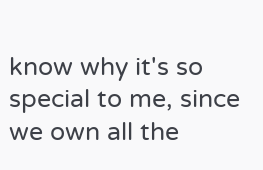know why it's so special to me, since we own all the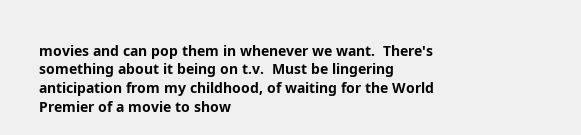movies and can pop them in whenever we want.  There's something about it being on t.v.  Must be lingering anticipation from my childhood, of waiting for the World Premier of a movie to show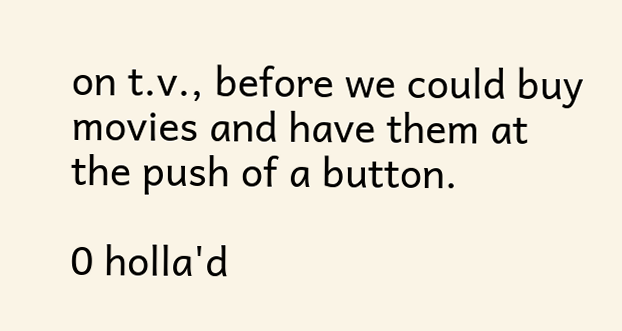on t.v., before we could buy movies and have them at the push of a button.

0 holla'd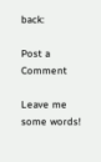back:

Post a Comment

Leave me some words!